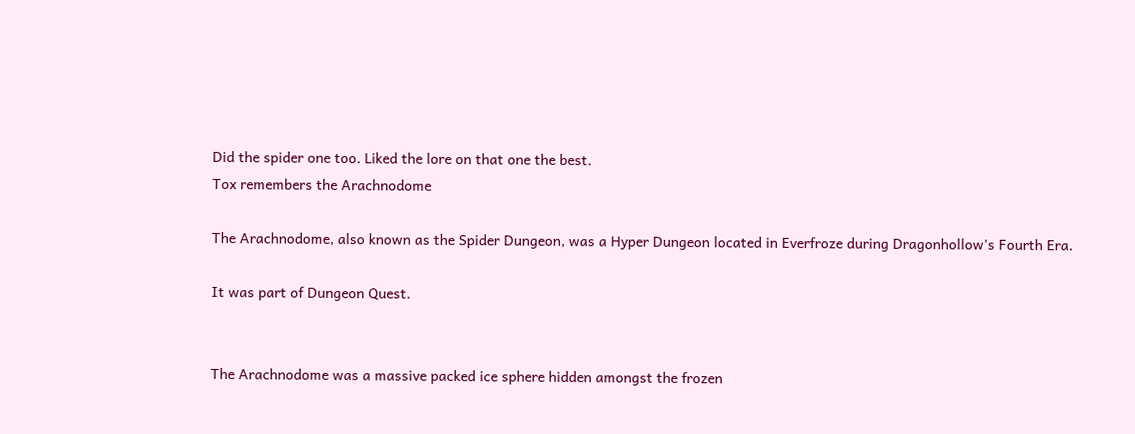Did the spider one too. Liked the lore on that one the best.
Tox remembers the Arachnodome

The Arachnodome, also known as the Spider Dungeon, was a Hyper Dungeon located in Everfroze during Dragonhollow's Fourth Era.

It was part of Dungeon Quest.


The Arachnodome was a massive packed ice sphere hidden amongst the frozen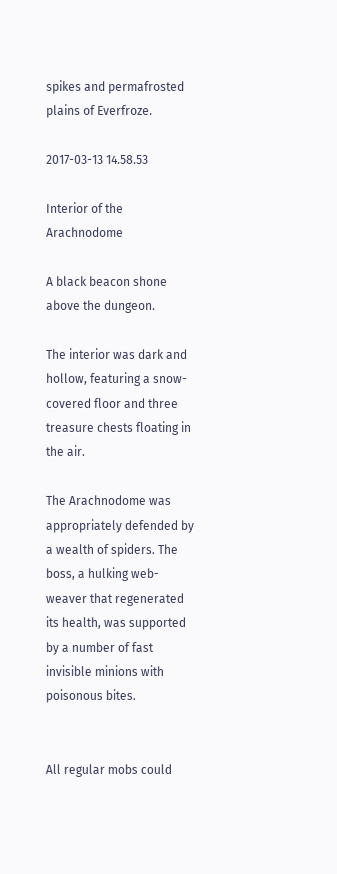spikes and permafrosted plains of Everfroze.

2017-03-13 14.58.53

Interior of the Arachnodome

A black beacon shone above the dungeon.

The interior was dark and hollow, featuring a snow-covered floor and three treasure chests floating in the air.

The Arachnodome was appropriately defended by a wealth of spiders. The boss, a hulking web-weaver that regenerated its health, was supported by a number of fast invisible minions with poisonous bites.


All regular mobs could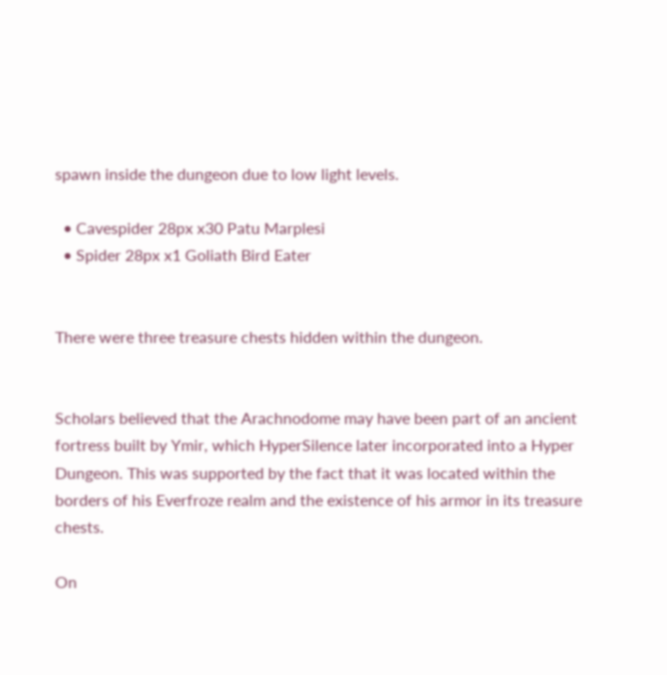spawn inside the dungeon due to low light levels.

  • Cavespider 28px x30 Patu Marplesi
  • Spider 28px x1 Goliath Bird Eater


There were three treasure chests hidden within the dungeon.


Scholars believed that the Arachnodome may have been part of an ancient fortress built by Ymir, which HyperSilence later incorporated into a Hyper Dungeon. This was supported by the fact that it was located within the borders of his Everfroze realm and the existence of his armor in its treasure chests.

On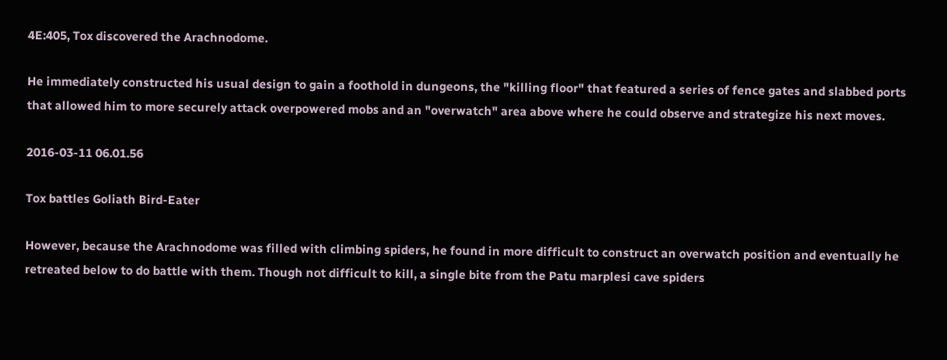4E:405, Tox discovered the Arachnodome.

He immediately constructed his usual design to gain a foothold in dungeons, the "killing floor" that featured a series of fence gates and slabbed ports that allowed him to more securely attack overpowered mobs and an "overwatch" area above where he could observe and strategize his next moves.

2016-03-11 06.01.56

Tox battles Goliath Bird-Eater

However, because the Arachnodome was filled with climbing spiders, he found in more difficult to construct an overwatch position and eventually he retreated below to do battle with them. Though not difficult to kill, a single bite from the Patu marplesi cave spiders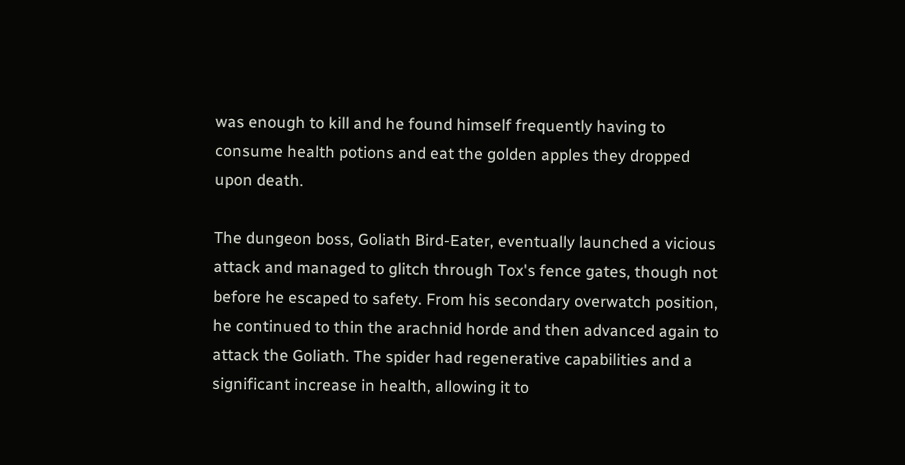was enough to kill and he found himself frequently having to consume health potions and eat the golden apples they dropped upon death.

The dungeon boss, Goliath Bird-Eater, eventually launched a vicious attack and managed to glitch through Tox's fence gates, though not before he escaped to safety. From his secondary overwatch position, he continued to thin the arachnid horde and then advanced again to attack the Goliath. The spider had regenerative capabilities and a significant increase in health, allowing it to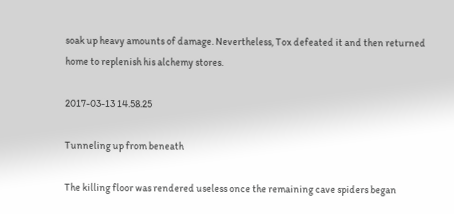soak up heavy amounts of damage. Nevertheless, Tox defeated it and then returned home to replenish his alchemy stores.

2017-03-13 14.58.25

Tunneling up from beneath

The killing floor was rendered useless once the remaining cave spiders began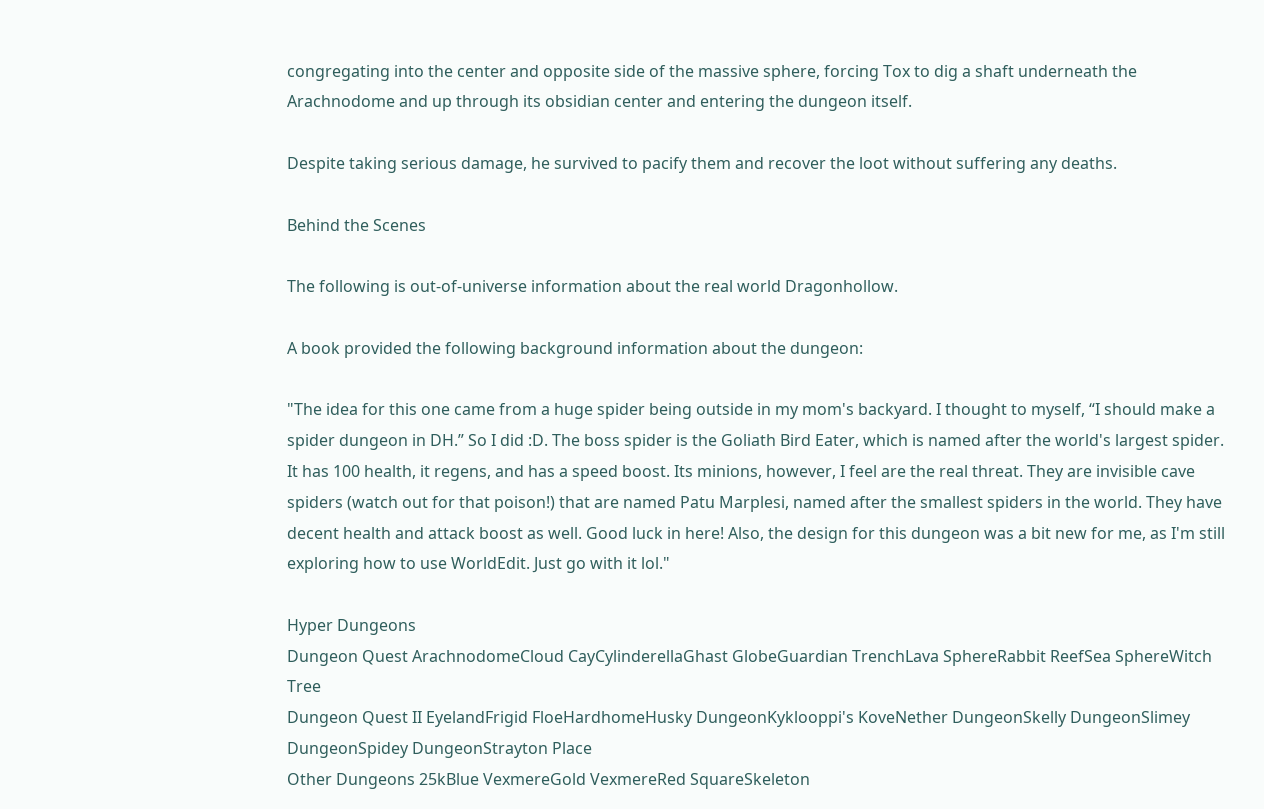congregating into the center and opposite side of the massive sphere, forcing Tox to dig a shaft underneath the Arachnodome and up through its obsidian center and entering the dungeon itself.

Despite taking serious damage, he survived to pacify them and recover the loot without suffering any deaths.

Behind the Scenes

The following is out-of-universe information about the real world Dragonhollow.

A book provided the following background information about the dungeon:

"The idea for this one came from a huge spider being outside in my mom's backyard. I thought to myself, “I should make a spider dungeon in DH.” So I did :D. The boss spider is the Goliath Bird Eater, which is named after the world's largest spider. It has 100 health, it regens, and has a speed boost. Its minions, however, I feel are the real threat. They are invisible cave spiders (watch out for that poison!) that are named Patu Marplesi, named after the smallest spiders in the world. They have decent health and attack boost as well. Good luck in here! Also, the design for this dungeon was a bit new for me, as I'm still exploring how to use WorldEdit. Just go with it lol."

Hyper Dungeons
Dungeon Quest ArachnodomeCloud CayCylinderellaGhast GlobeGuardian TrenchLava SphereRabbit ReefSea SphereWitch Tree
Dungeon Quest II EyelandFrigid FloeHardhomeHusky DungeonKyklooppi's KoveNether DungeonSkelly DungeonSlimey DungeonSpidey DungeonStrayton Place
Other Dungeons 25kBlue VexmereGold VexmereRed SquareSkeleton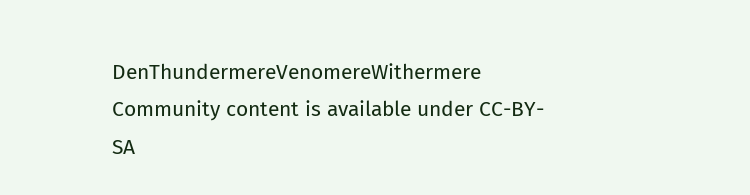DenThundermereVenomereWithermere
Community content is available under CC-BY-SA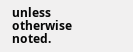unless otherwise noted.